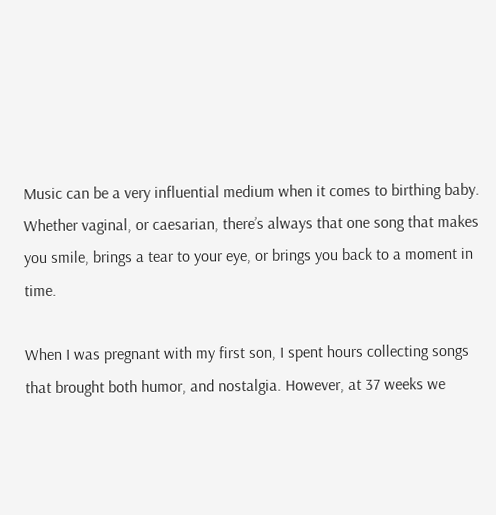Music can be a very influential medium when it comes to birthing baby. Whether vaginal, or caesarian, there’s always that one song that makes you smile, brings a tear to your eye, or brings you back to a moment in time.

When I was pregnant with my first son, I spent hours collecting songs that brought both humor, and nostalgia. However, at 37 weeks we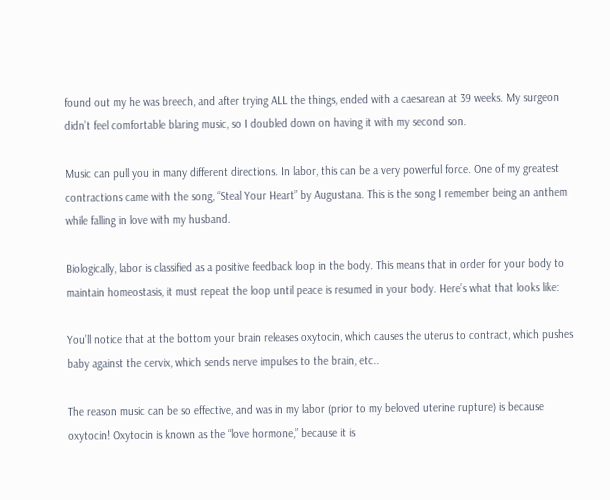found out my he was breech, and after trying ALL the things, ended with a caesarean at 39 weeks. My surgeon didn’t feel comfortable blaring music, so I doubled down on having it with my second son.

Music can pull you in many different directions. In labor, this can be a very powerful force. One of my greatest contractions came with the song, “Steal Your Heart” by Augustana. This is the song I remember being an anthem while falling in love with my husband.

Biologically, labor is classified as a positive feedback loop in the body. This means that in order for your body to maintain homeostasis, it must repeat the loop until peace is resumed in your body. Here’s what that looks like:

You’ll notice that at the bottom your brain releases oxytocin, which causes the uterus to contract, which pushes baby against the cervix, which sends nerve impulses to the brain, etc..

The reason music can be so effective, and was in my labor (prior to my beloved uterine rupture) is because oxytocin! Oxytocin is known as the “love hormone,” because it is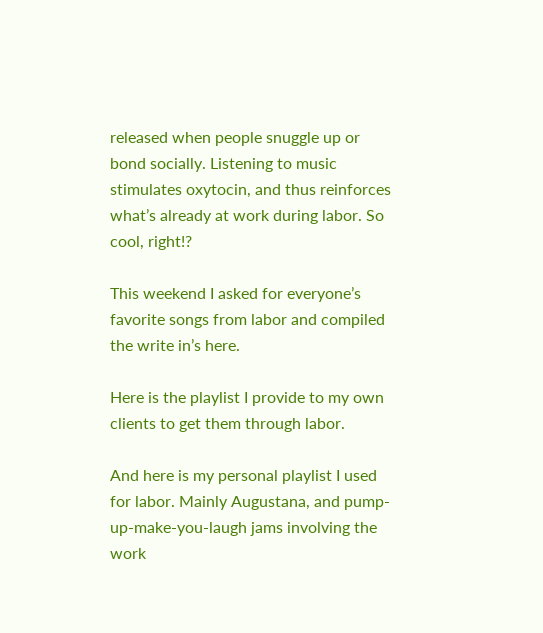released when people snuggle up or bond socially. Listening to music stimulates oxytocin, and thus reinforces what’s already at work during labor. So cool, right!?

This weekend I asked for everyone’s favorite songs from labor and compiled the write in’s here.

Here is the playlist I provide to my own clients to get them through labor.

And here is my personal playlist I used for labor. Mainly Augustana, and pump-up-make-you-laugh jams involving the work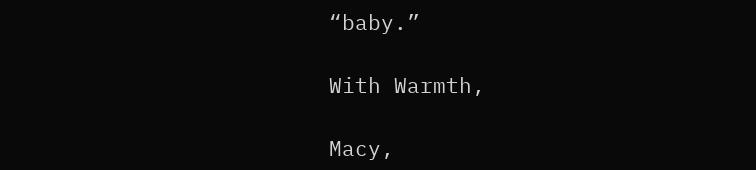“baby.”

With Warmth,

Macy,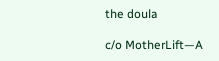the doula

c/o MotherLift—A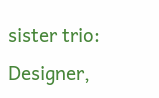sister trio: Designer,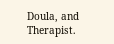Doula, and Therapist.